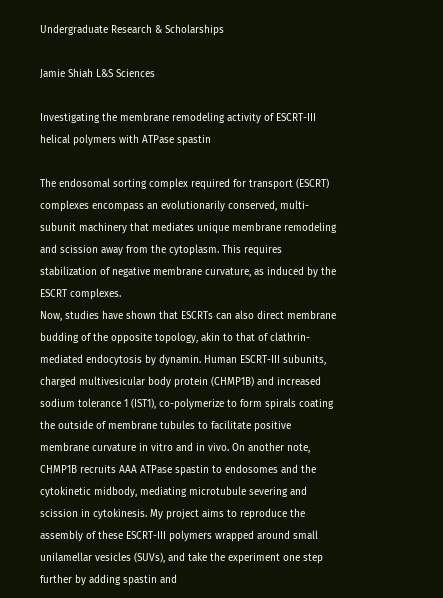Undergraduate Research & Scholarships

Jamie Shiah L&S Sciences

Investigating the membrane remodeling activity of ESCRT-III helical polymers with ATPase spastin

The endosomal sorting complex required for transport (ESCRT) complexes encompass an evolutionarily conserved, multi-subunit machinery that mediates unique membrane remodeling and scission away from the cytoplasm. This requires stabilization of negative membrane curvature, as induced by the ESCRT complexes.
Now, studies have shown that ESCRTs can also direct membrane budding of the opposite topology, akin to that of clathrin-mediated endocytosis by dynamin. Human ESCRT-III subunits, charged multivesicular body protein (CHMP1B) and increased sodium tolerance 1 (IST1), co-polymerize to form spirals coating the outside of membrane tubules to facilitate positive membrane curvature in vitro and in vivo. On another note, CHMP1B recruits AAA ATPase spastin to endosomes and the cytokinetic midbody, mediating microtubule severing and scission in cytokinesis. My project aims to reproduce the assembly of these ESCRT-III polymers wrapped around small unilamellar vesicles (SUVs), and take the experiment one step further by adding spastin and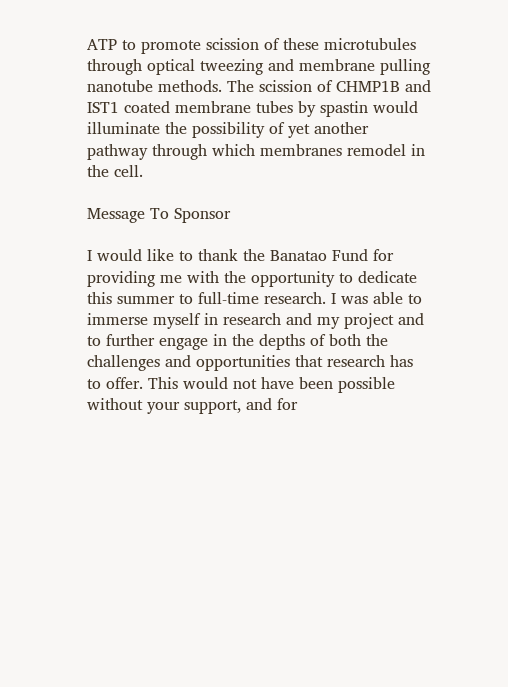ATP to promote scission of these microtubules through optical tweezing and membrane pulling nanotube methods. The scission of CHMP1B and IST1 coated membrane tubes by spastin would illuminate the possibility of yet another pathway through which membranes remodel in the cell.

Message To Sponsor

I would like to thank the Banatao Fund for providing me with the opportunity to dedicate this summer to full-time research. I was able to immerse myself in research and my project and to further engage in the depths of both the challenges and opportunities that research has to offer. This would not have been possible without your support, and for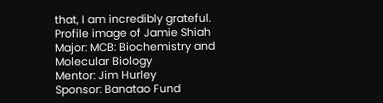that, I am incredibly grateful.
Profile image of Jamie Shiah
Major: MCB: Biochemistry and Molecular Biology
Mentor: Jim Hurley
Sponsor: Banatao Fund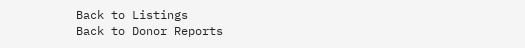Back to Listings
Back to Donor Reports